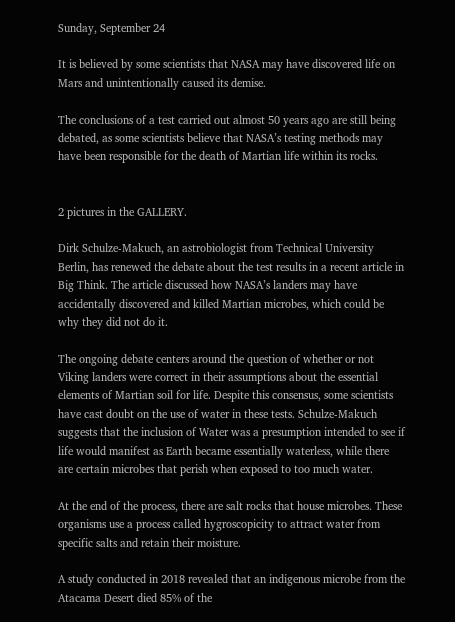Sunday, September 24

It is believed by some scientists that NASA may have discovered life on Mars and unintentionally caused its demise.

The conclusions of a test carried out almost 50 years ago are still being debated, as some scientists believe that NASA’s testing methods may have been responsible for the death of Martian life within its rocks.


2 pictures in the GALLERY.

Dirk Schulze-Makuch, an astrobiologist from Technical University Berlin, has renewed the debate about the test results in a recent article in Big Think. The article discussed how NASA’s landers may have accidentally discovered and killed Martian microbes, which could be why they did not do it.

The ongoing debate centers around the question of whether or not Viking landers were correct in their assumptions about the essential elements of Martian soil for life. Despite this consensus, some scientists have cast doubt on the use of water in these tests. Schulze-Makuch suggests that the inclusion of Water was a presumption intended to see if life would manifest as Earth became essentially waterless, while there are certain microbes that perish when exposed to too much water.

At the end of the process, there are salt rocks that house microbes. These organisms use a process called hygroscopicity to attract water from specific salts and retain their moisture.

A study conducted in 2018 revealed that an indigenous microbe from the Atacama Desert died 85% of the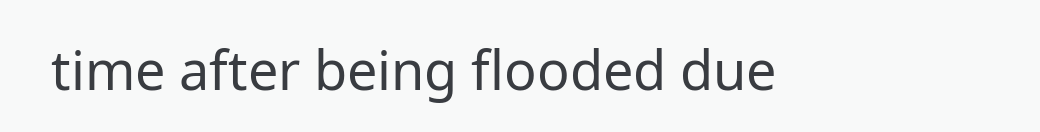time after being flooded due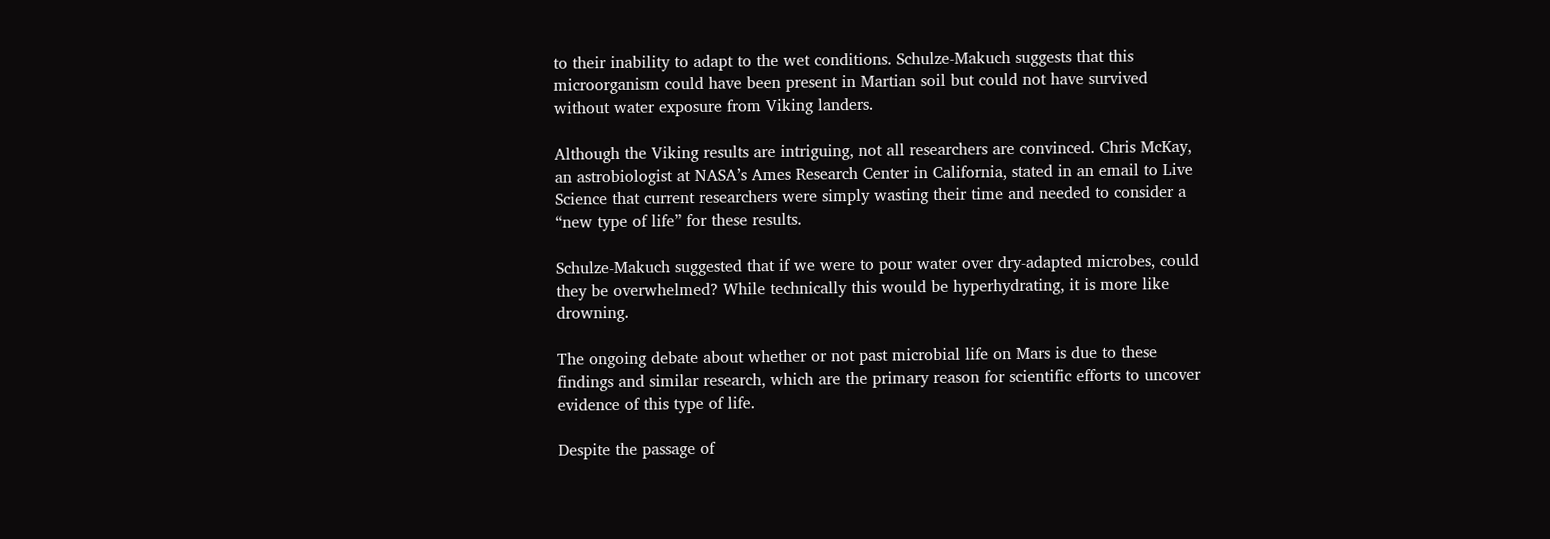to their inability to adapt to the wet conditions. Schulze-Makuch suggests that this microorganism could have been present in Martian soil but could not have survived without water exposure from Viking landers.

Although the Viking results are intriguing, not all researchers are convinced. Chris McKay, an astrobiologist at NASA’s Ames Research Center in California, stated in an email to Live Science that current researchers were simply wasting their time and needed to consider a “new type of life” for these results.

Schulze-Makuch suggested that if we were to pour water over dry-adapted microbes, could they be overwhelmed? While technically this would be hyperhydrating, it is more like drowning.

The ongoing debate about whether or not past microbial life on Mars is due to these findings and similar research, which are the primary reason for scientific efforts to uncover evidence of this type of life.

Despite the passage of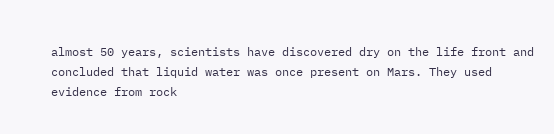almost 50 years, scientists have discovered dry on the life front and concluded that liquid water was once present on Mars. They used evidence from rock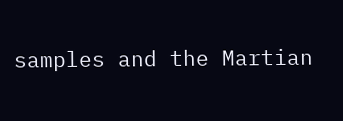samples and the Martian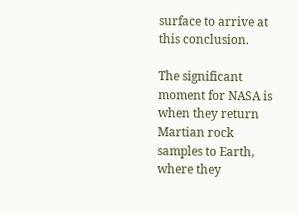surface to arrive at this conclusion.

The significant moment for NASA is when they return Martian rock samples to Earth, where they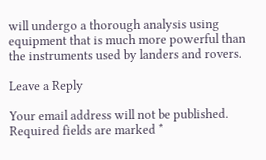will undergo a thorough analysis using equipment that is much more powerful than the instruments used by landers and rovers.

Leave a Reply

Your email address will not be published. Required fields are marked *